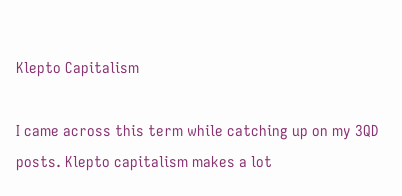Klepto Capitalism

I came across this term while catching up on my 3QD posts. Klepto capitalism makes a lot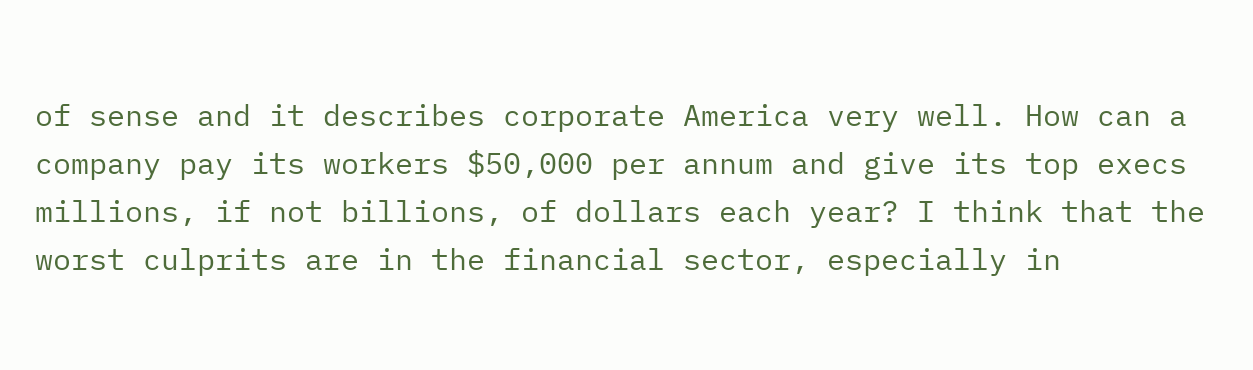of sense and it describes corporate America very well. How can a company pay its workers $50,000 per annum and give its top execs millions, if not billions, of dollars each year? I think that the worst culprits are in the financial sector, especially in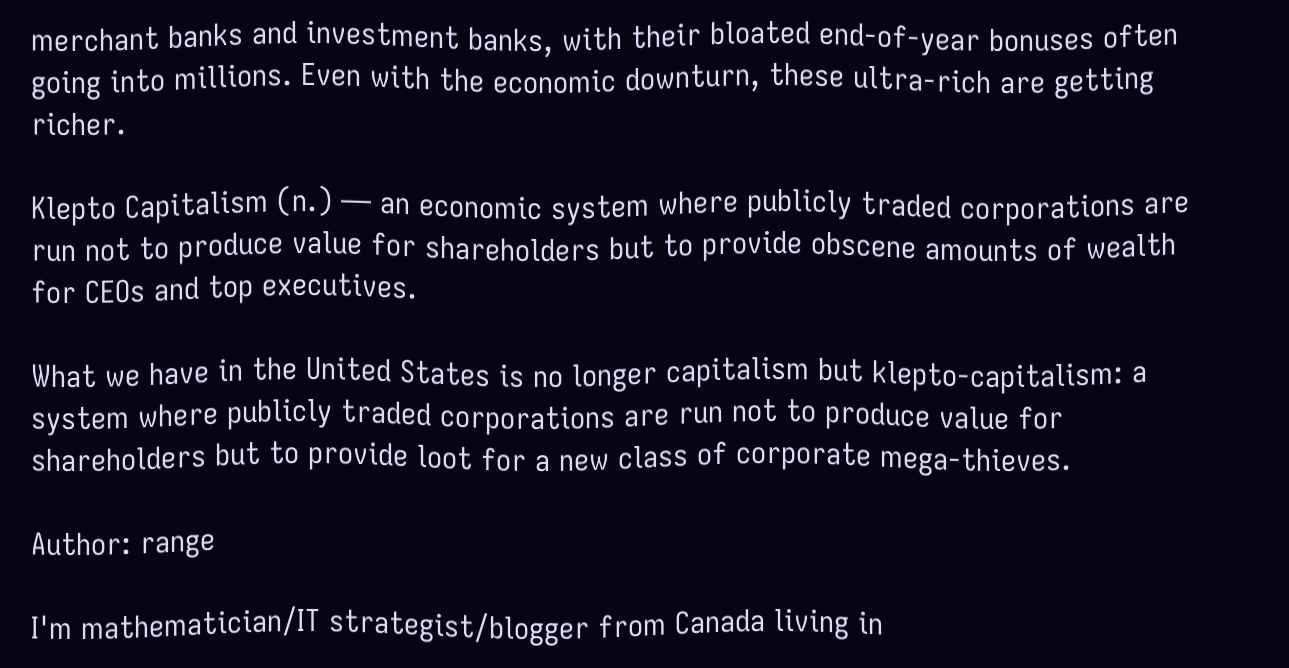merchant banks and investment banks, with their bloated end-of-year bonuses often going into millions. Even with the economic downturn, these ultra-rich are getting richer.

Klepto Capitalism (n.) — an economic system where publicly traded corporations are run not to produce value for shareholders but to provide obscene amounts of wealth for CEOs and top executives.

What we have in the United States is no longer capitalism but klepto-capitalism: a system where publicly traded corporations are run not to produce value for shareholders but to provide loot for a new class of corporate mega-thieves.

Author: range

I'm mathematician/IT strategist/blogger from Canada living in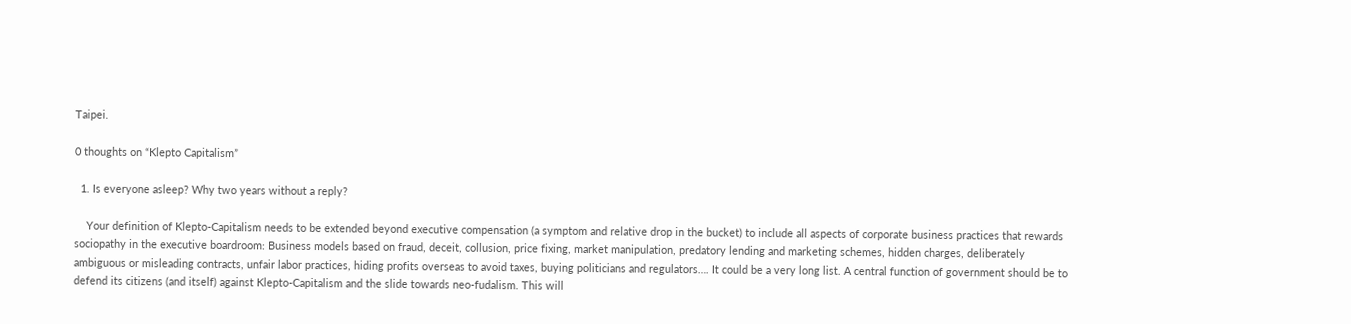Taipei.

0 thoughts on “Klepto Capitalism”

  1. Is everyone asleep? Why two years without a reply?

    Your definition of Klepto-Capitalism needs to be extended beyond executive compensation (a symptom and relative drop in the bucket) to include all aspects of corporate business practices that rewards sociopathy in the executive boardroom: Business models based on fraud, deceit, collusion, price fixing, market manipulation, predatory lending and marketing schemes, hidden charges, deliberately ambiguous or misleading contracts, unfair labor practices, hiding profits overseas to avoid taxes, buying politicians and regulators…. It could be a very long list. A central function of government should be to defend its citizens (and itself) against Klepto-Capitalism and the slide towards neo-fudalism. This will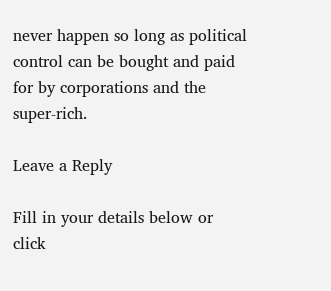never happen so long as political control can be bought and paid for by corporations and the super-rich.

Leave a Reply

Fill in your details below or click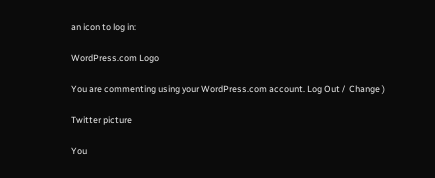an icon to log in:

WordPress.com Logo

You are commenting using your WordPress.com account. Log Out /  Change )

Twitter picture

You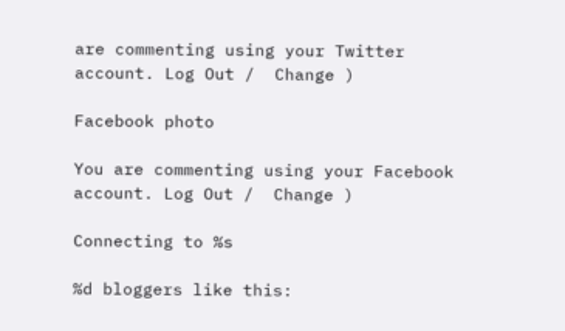are commenting using your Twitter account. Log Out /  Change )

Facebook photo

You are commenting using your Facebook account. Log Out /  Change )

Connecting to %s

%d bloggers like this: